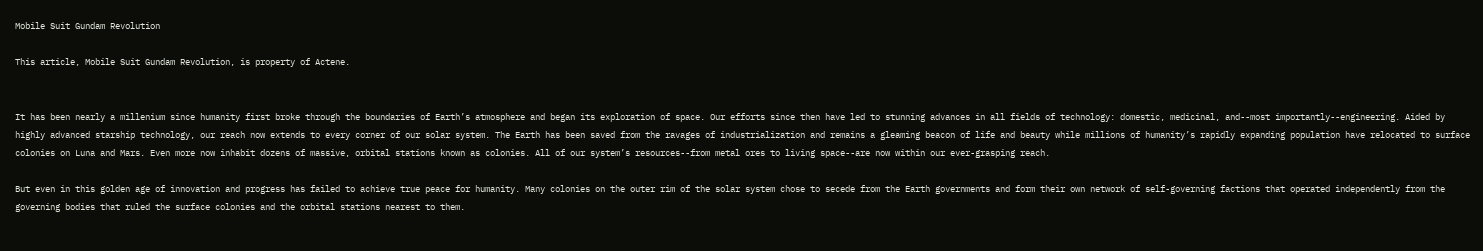Mobile Suit Gundam Revolution

This article, Mobile Suit Gundam Revolution, is property of Actene.


It has been nearly a millenium since humanity first broke through the boundaries of Earth’s atmosphere and began its exploration of space. Our efforts since then have led to stunning advances in all fields of technology: domestic, medicinal, and--most importantly--engineering. Aided by highly advanced starship technology, our reach now extends to every corner of our solar system. The Earth has been saved from the ravages of industrialization and remains a gleaming beacon of life and beauty while millions of humanity’s rapidly expanding population have relocated to surface colonies on Luna and Mars. Even more now inhabit dozens of massive, orbital stations known as colonies. All of our system’s resources--from metal ores to living space--are now within our ever-grasping reach.

But even in this golden age of innovation and progress has failed to achieve true peace for humanity. Many colonies on the outer rim of the solar system chose to secede from the Earth governments and form their own network of self-governing factions that operated independently from the governing bodies that ruled the surface colonies and the orbital stations nearest to them.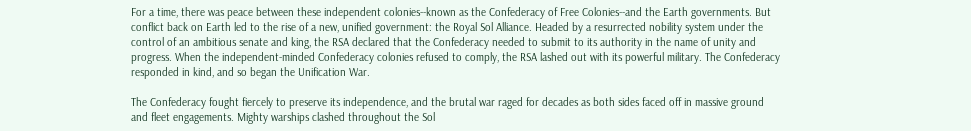For a time, there was peace between these independent colonies--known as the Confederacy of Free Colonies--and the Earth governments. But conflict back on Earth led to the rise of a new, unified government: the Royal Sol Alliance. Headed by a resurrected nobility system under the control of an ambitious senate and king, the RSA declared that the Confederacy needed to submit to its authority in the name of unity and progress. When the independent-minded Confederacy colonies refused to comply, the RSA lashed out with its powerful military. The Confederacy responded in kind, and so began the Unification War.

The Confederacy fought fiercely to preserve its independence, and the brutal war raged for decades as both sides faced off in massive ground and fleet engagements. Mighty warships clashed throughout the Sol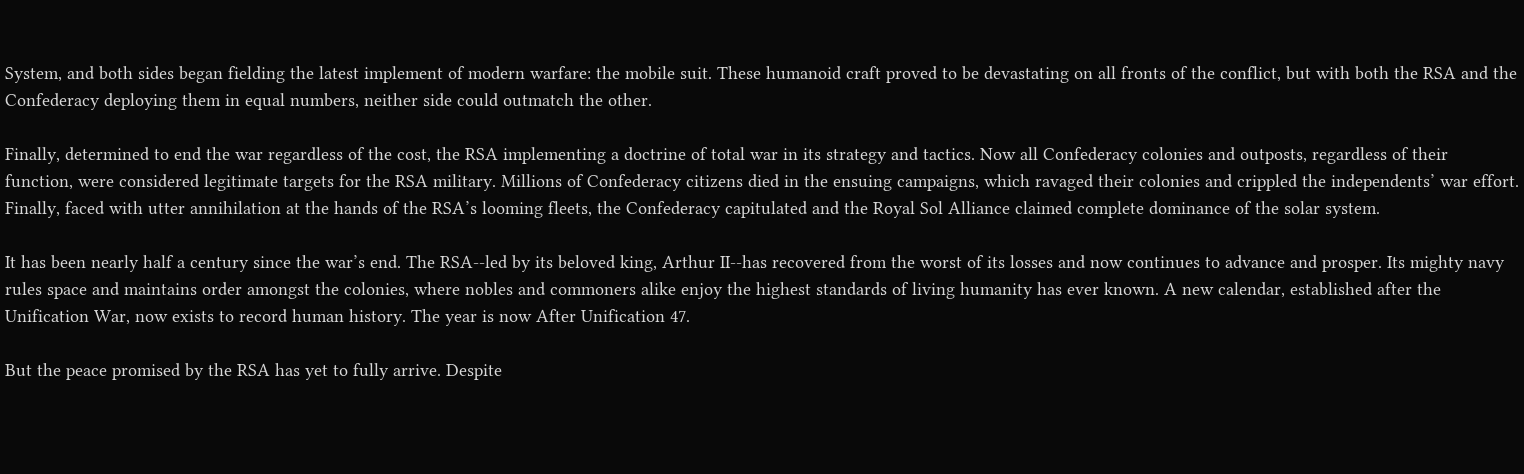System, and both sides began fielding the latest implement of modern warfare: the mobile suit. These humanoid craft proved to be devastating on all fronts of the conflict, but with both the RSA and the Confederacy deploying them in equal numbers, neither side could outmatch the other.

Finally, determined to end the war regardless of the cost, the RSA implementing a doctrine of total war in its strategy and tactics. Now all Confederacy colonies and outposts, regardless of their function, were considered legitimate targets for the RSA military. Millions of Confederacy citizens died in the ensuing campaigns, which ravaged their colonies and crippled the independents’ war effort. Finally, faced with utter annihilation at the hands of the RSA’s looming fleets, the Confederacy capitulated and the Royal Sol Alliance claimed complete dominance of the solar system.

It has been nearly half a century since the war’s end. The RSA--led by its beloved king, Arthur II--has recovered from the worst of its losses and now continues to advance and prosper. Its mighty navy rules space and maintains order amongst the colonies, where nobles and commoners alike enjoy the highest standards of living humanity has ever known. A new calendar, established after the Unification War, now exists to record human history. The year is now After Unification 47.

But the peace promised by the RSA has yet to fully arrive. Despite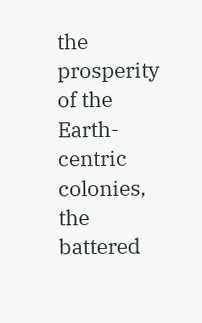the prosperity of the Earth-centric colonies, the battered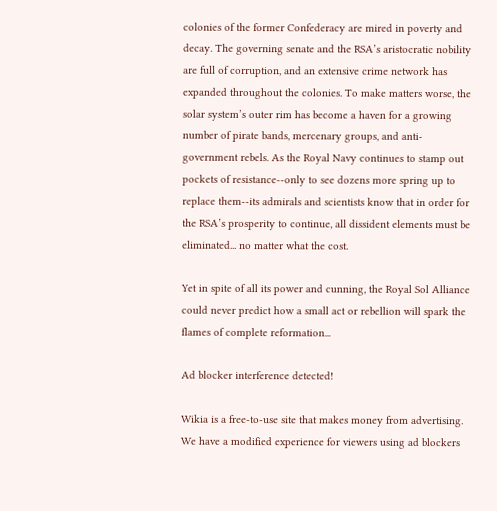colonies of the former Confederacy are mired in poverty and decay. The governing senate and the RSA’s aristocratic nobility are full of corruption, and an extensive crime network has expanded throughout the colonies. To make matters worse, the solar system’s outer rim has become a haven for a growing number of pirate bands, mercenary groups, and anti-government rebels. As the Royal Navy continues to stamp out pockets of resistance--only to see dozens more spring up to replace them--its admirals and scientists know that in order for the RSA’s prosperity to continue, all dissident elements must be eliminated... no matter what the cost.

Yet in spite of all its power and cunning, the Royal Sol Alliance could never predict how a small act or rebellion will spark the flames of complete reformation...

Ad blocker interference detected!

Wikia is a free-to-use site that makes money from advertising. We have a modified experience for viewers using ad blockers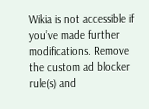Wikia is not accessible if you’ve made further modifications. Remove the custom ad blocker rule(s) and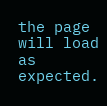the page will load as expected.